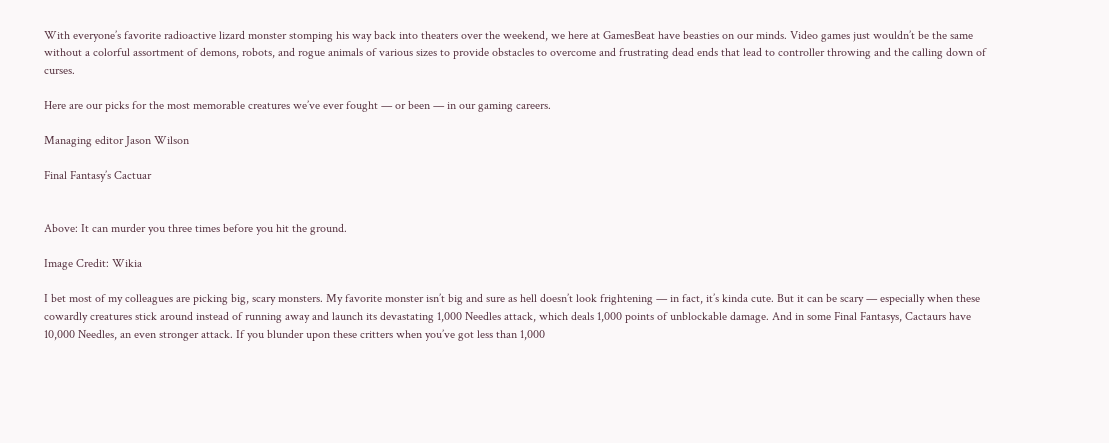With everyone’s favorite radioactive lizard monster stomping his way back into theaters over the weekend, we here at GamesBeat have beasties on our minds. Video games just wouldn’t be the same without a colorful assortment of demons, robots, and rogue animals of various sizes to provide obstacles to overcome and frustrating dead ends that lead to controller throwing and the calling down of curses.

Here are our picks for the most memorable creatures we’ve ever fought — or been — in our gaming careers.

Managing editor Jason Wilson

Final Fantasy’s Cactuar


Above: It can murder you three times before you hit the ground.

Image Credit: Wikia

I bet most of my colleagues are picking big, scary monsters. My favorite monster isn’t big and sure as hell doesn’t look frightening — in fact, it’s kinda cute. But it can be scary — especially when these cowardly creatures stick around instead of running away and launch its devastating 1,000 Needles attack, which deals 1,000 points of unblockable damage. And in some Final Fantasys, Cactaurs have 10,000 Needles, an even stronger attack. If you blunder upon these critters when you’ve got less than 1,000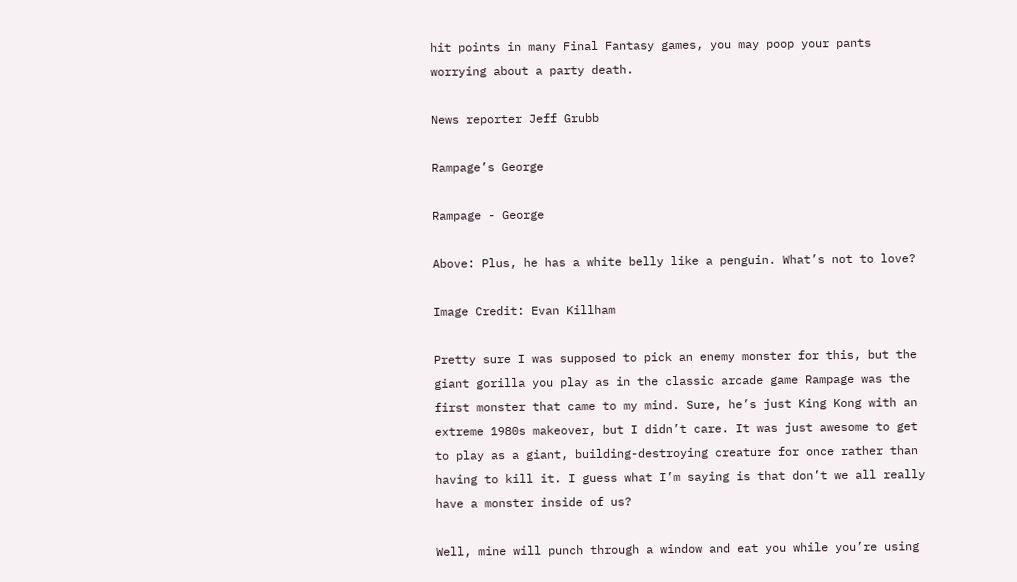hit points in many Final Fantasy games, you may poop your pants worrying about a party death.

News reporter Jeff Grubb

Rampage’s George

Rampage - George

Above: Plus, he has a white belly like a penguin. What’s not to love?

Image Credit: Evan Killham

Pretty sure I was supposed to pick an enemy monster for this, but the giant gorilla you play as in the classic arcade game Rampage was the first monster that came to my mind. Sure, he’s just King Kong with an extreme 1980s makeover, but I didn’t care. It was just awesome to get to play as a giant, building-destroying creature for once rather than having to kill it. I guess what I’m saying is that don’t we all really have a monster inside of us?

Well, mine will punch through a window and eat you while you’re using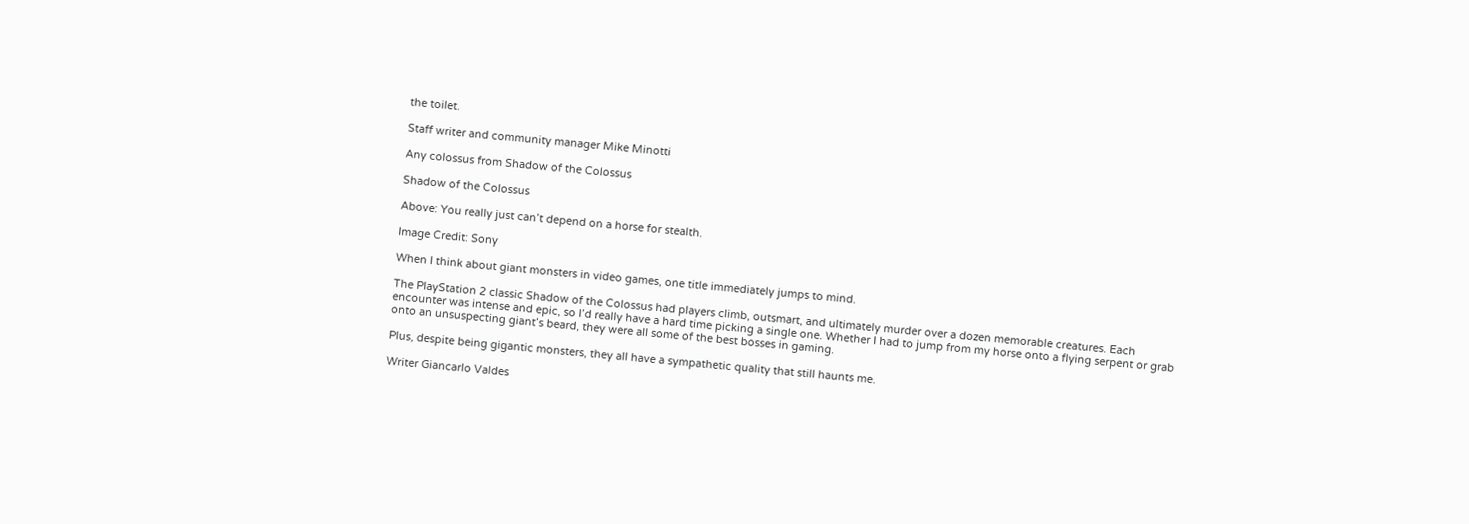the toilet.

Staff writer and community manager Mike Minotti

Any colossus from Shadow of the Colossus

Shadow of the Colossus

Above: You really just can’t depend on a horse for stealth.

Image Credit: Sony

When I think about giant monsters in video games, one title immediately jumps to mind.

The PlayStation 2 classic Shadow of the Colossus had players climb, outsmart, and ultimately murder over a dozen memorable creatures. Each encounter was intense and epic, so I’d really have a hard time picking a single one. Whether I had to jump from my horse onto a flying serpent or grab onto an unsuspecting giant’s beard, they were all some of the best bosses in gaming.

Plus, despite being gigantic monsters, they all have a sympathetic quality that still haunts me.

Writer Giancarlo Valdes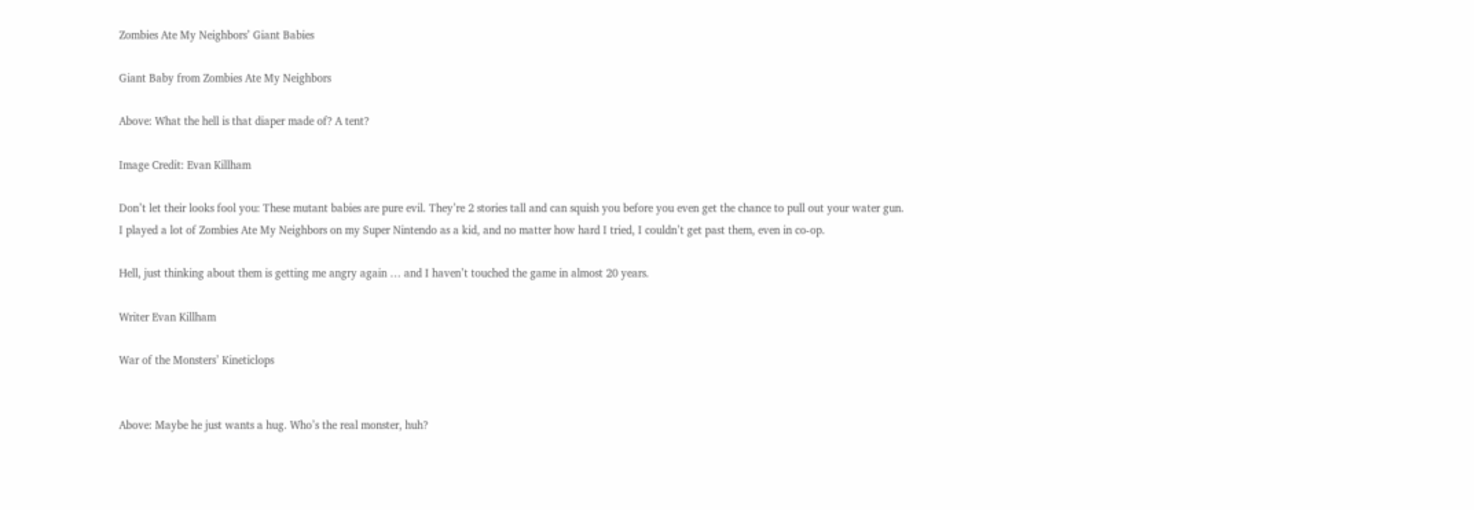Zombies Ate My Neighbors’ Giant Babies

Giant Baby from Zombies Ate My Neighbors

Above: What the hell is that diaper made of? A tent?

Image Credit: Evan Killham

Don’t let their looks fool you: These mutant babies are pure evil. They’re 2 stories tall and can squish you before you even get the chance to pull out your water gun. I played a lot of Zombies Ate My Neighbors on my Super Nintendo as a kid, and no matter how hard I tried, I couldn’t get past them, even in co-op.

Hell, just thinking about them is getting me angry again … and I haven’t touched the game in almost 20 years.

Writer Evan Killham

War of the Monsters’ Kineticlops


Above: Maybe he just wants a hug. Who’s the real monster, huh?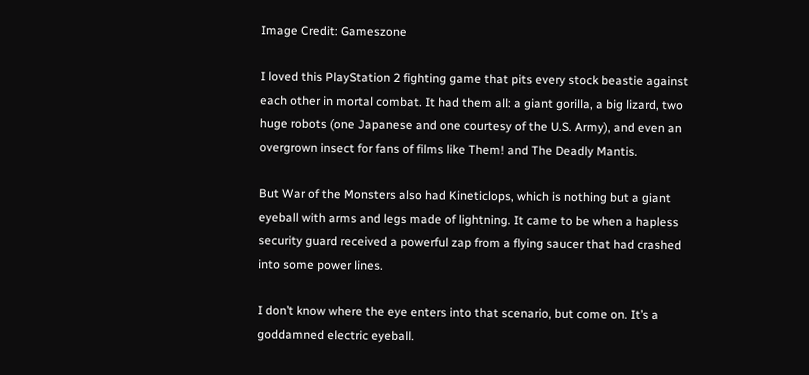Image Credit: Gameszone

I loved this PlayStation 2 fighting game that pits every stock beastie against each other in mortal combat. It had them all: a giant gorilla, a big lizard, two huge robots (one Japanese and one courtesy of the U.S. Army), and even an overgrown insect for fans of films like Them! and The Deadly Mantis.

But War of the Monsters also had Kineticlops, which is nothing but a giant eyeball with arms and legs made of lightning. It came to be when a hapless security guard received a powerful zap from a flying saucer that had crashed into some power lines.

I don’t know where the eye enters into that scenario, but come on. It’s a goddamned electric eyeball.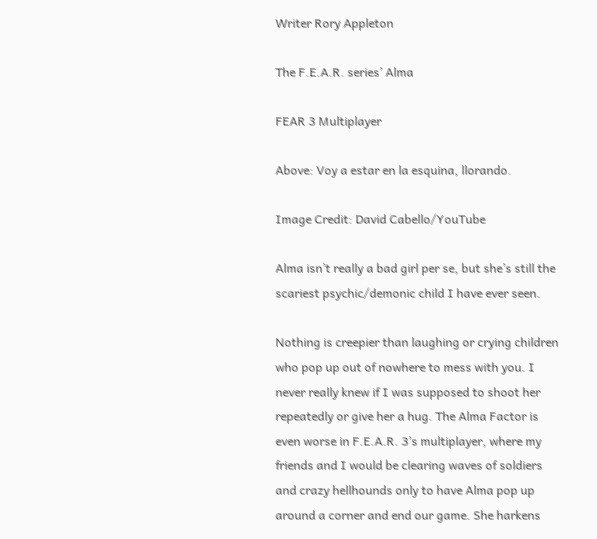Writer Rory Appleton

The F.E.A.R. series’ Alma

FEAR 3 Multiplayer

Above: Voy a estar en la esquina, llorando.

Image Credit: David Cabello/YouTube

Alma isn’t really a bad girl per se, but she’s still the scariest psychic/demonic child I have ever seen.

Nothing is creepier than laughing or crying children who pop up out of nowhere to mess with you. I never really knew if I was supposed to shoot her repeatedly or give her a hug. The Alma Factor is even worse in F.E.A.R. 3’s multiplayer, where my friends and I would be clearing waves of soldiers and crazy hellhounds only to have Alma pop up around a corner and end our game. She harkens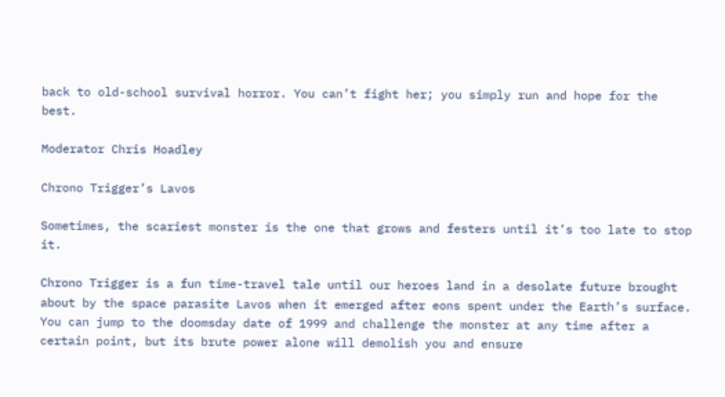back to old-school survival horror. You can’t fight her; you simply run and hope for the best.

Moderator Chris Hoadley

Chrono Trigger’s Lavos

Sometimes, the scariest monster is the one that grows and festers until it’s too late to stop it.

Chrono Trigger is a fun time-travel tale until our heroes land in a desolate future brought about by the space parasite Lavos when it emerged after eons spent under the Earth’s surface. You can jump to the doomsday date of 1999 and challenge the monster at any time after a certain point, but its brute power alone will demolish you and ensure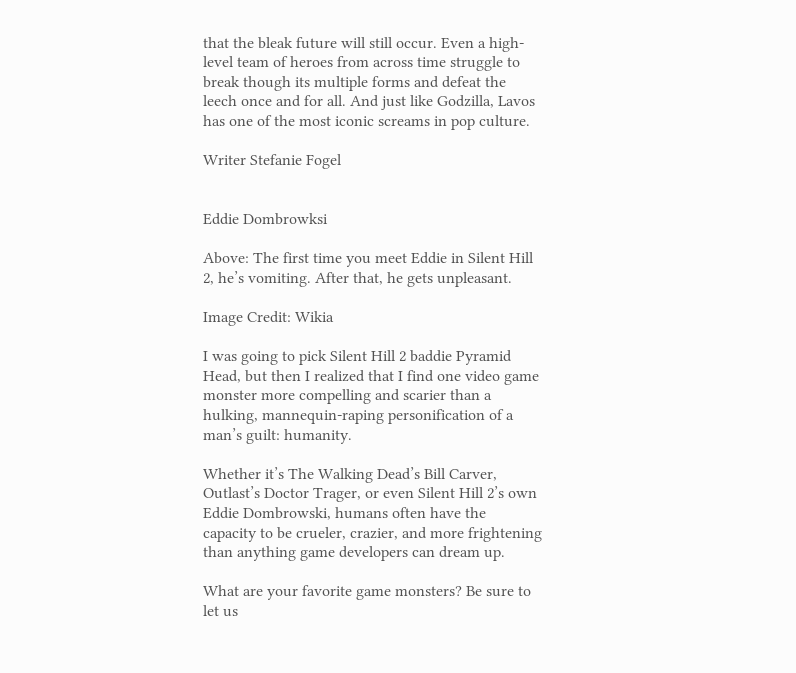that the bleak future will still occur. Even a high-level team of heroes from across time struggle to break though its multiple forms and defeat the leech once and for all. And just like Godzilla, Lavos has one of the most iconic screams in pop culture.

Writer Stefanie Fogel


Eddie Dombrowksi

Above: The first time you meet Eddie in Silent Hill 2, he’s vomiting. After that, he gets unpleasant.

Image Credit: Wikia

I was going to pick Silent Hill 2 baddie Pyramid Head, but then I realized that I find one video game monster more compelling and scarier than a hulking, mannequin-raping personification of a man’s guilt: humanity.

Whether it’s The Walking Dead’s Bill Carver, Outlast’s Doctor Trager, or even Silent Hill 2’s own Eddie Dombrowski, humans often have the capacity to be crueler, crazier, and more frightening than anything game developers can dream up.

What are your favorite game monsters? Be sure to let us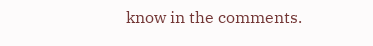know in the comments.